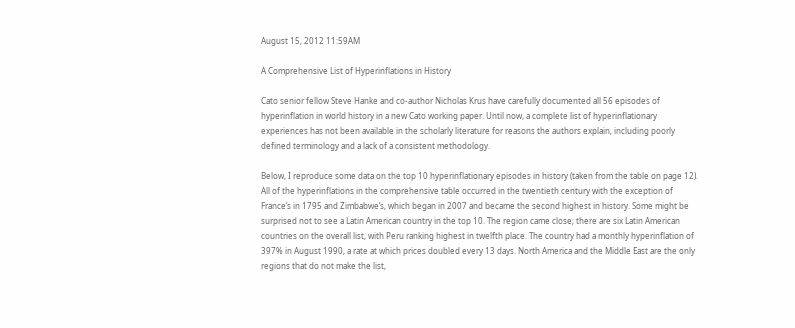August 15, 2012 11:59AM

A Comprehensive List of Hyperinflations in History

Cato senior fellow Steve Hanke and co-author Nicholas Krus have carefully documented all 56 episodes of hyperinflation in world history in a new Cato working paper. Until now, a complete list of hyperinflationary experiences has not been available in the scholarly literature for reasons the authors explain, including poorly defined terminology and a lack of a consistent methodology.

Below, I reproduce some data on the top 10 hyperinflationary episodes in history (taken from the table on page 12). All of the hyperinflations in the comprehensive table occurred in the twentieth century with the exception of France’s in 1795 and Zimbabwe’s, which began in 2007 and became the second highest in history. Some might be surprised not to see a Latin American country in the top 10. The region came close; there are six Latin American countries on the overall list, with Peru ranking highest in twelfth place. The country had a monthly hyperinflation of 397% in August 1990, a rate at which prices doubled every 13 days. North America and the Middle East are the only regions that do not make the list,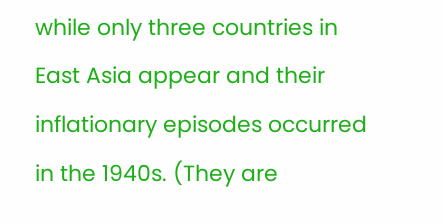while only three countries in East Asia appear and their inflationary episodes occurred in the 1940s. (They are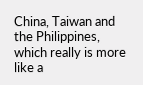China, Taiwan and the Philippines, which really is more like a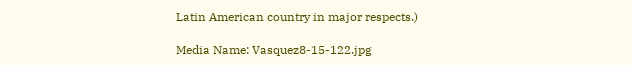Latin American country in major respects.)

Media Name: Vasquez8-15-122.jpg